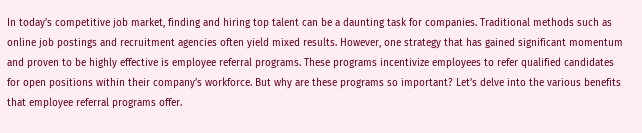In today’s competitive job market, finding and hiring top talent can be a daunting task for companies. Traditional methods such as online job postings and recruitment agencies often yield mixed results. However, one strategy that has gained significant momentum and proven to be highly effective is employee referral programs. These programs incentivize employees to refer qualified candidates for open positions within their company’s workforce. But why are these programs so important? Let’s delve into the various benefits that employee referral programs offer.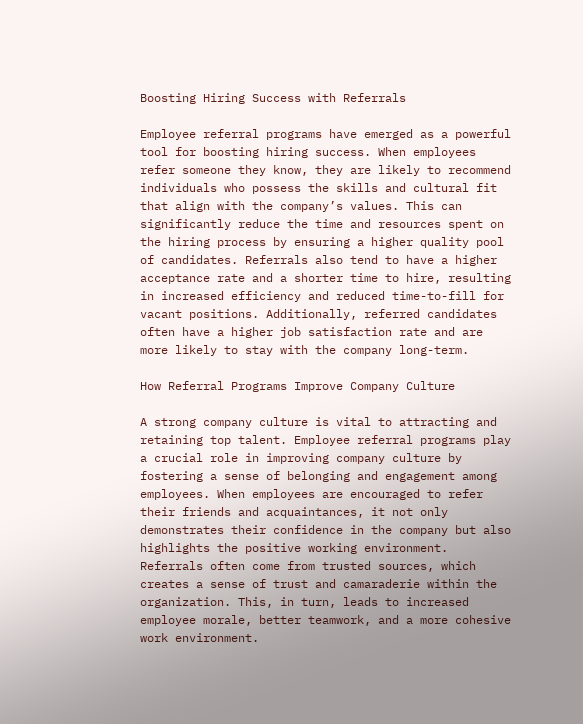Boosting Hiring Success with Referrals

Employee referral programs have emerged as a powerful tool for boosting hiring success. When employees refer someone they know, they are likely to recommend individuals who possess the skills and cultural fit that align with the company’s values. This can significantly reduce the time and resources spent on the hiring process by ensuring a higher quality pool of candidates. Referrals also tend to have a higher acceptance rate and a shorter time to hire, resulting in increased efficiency and reduced time-to-fill for vacant positions. Additionally, referred candidates often have a higher job satisfaction rate and are more likely to stay with the company long-term.

How Referral Programs Improve Company Culture

A strong company culture is vital to attracting and retaining top talent. Employee referral programs play a crucial role in improving company culture by fostering a sense of belonging and engagement among employees. When employees are encouraged to refer their friends and acquaintances, it not only demonstrates their confidence in the company but also highlights the positive working environment. Referrals often come from trusted sources, which creates a sense of trust and camaraderie within the organization. This, in turn, leads to increased employee morale, better teamwork, and a more cohesive work environment.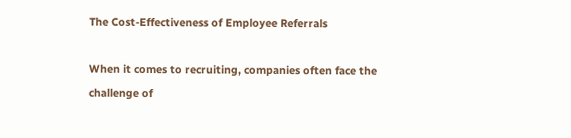The Cost-Effectiveness of Employee Referrals

When it comes to recruiting, companies often face the challenge of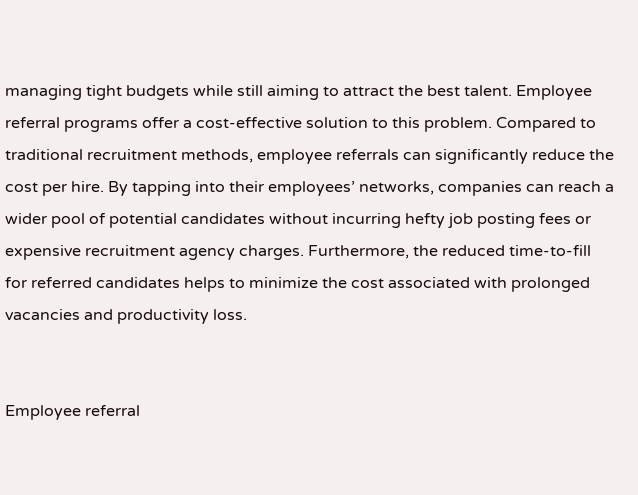managing tight budgets while still aiming to attract the best talent. Employee referral programs offer a cost-effective solution to this problem. Compared to traditional recruitment methods, employee referrals can significantly reduce the cost per hire. By tapping into their employees’ networks, companies can reach a wider pool of potential candidates without incurring hefty job posting fees or expensive recruitment agency charges. Furthermore, the reduced time-to-fill for referred candidates helps to minimize the cost associated with prolonged vacancies and productivity loss.


Employee referral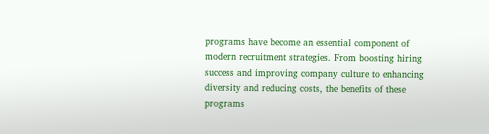programs have become an essential component of modern recruitment strategies. From boosting hiring success and improving company culture to enhancing diversity and reducing costs, the benefits of these programs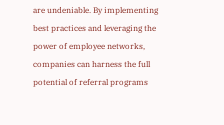are undeniable. By implementing best practices and leveraging the power of employee networks, companies can harness the full potential of referral programs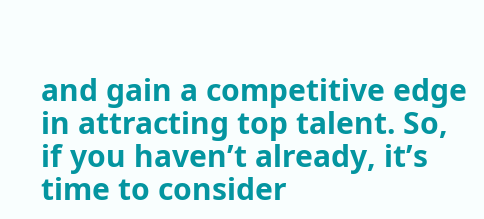and gain a competitive edge in attracting top talent. So, if you haven’t already, it’s time to consider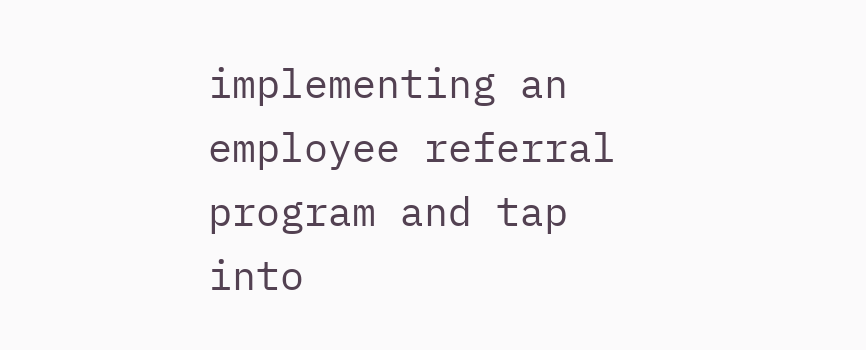implementing an employee referral program and tap into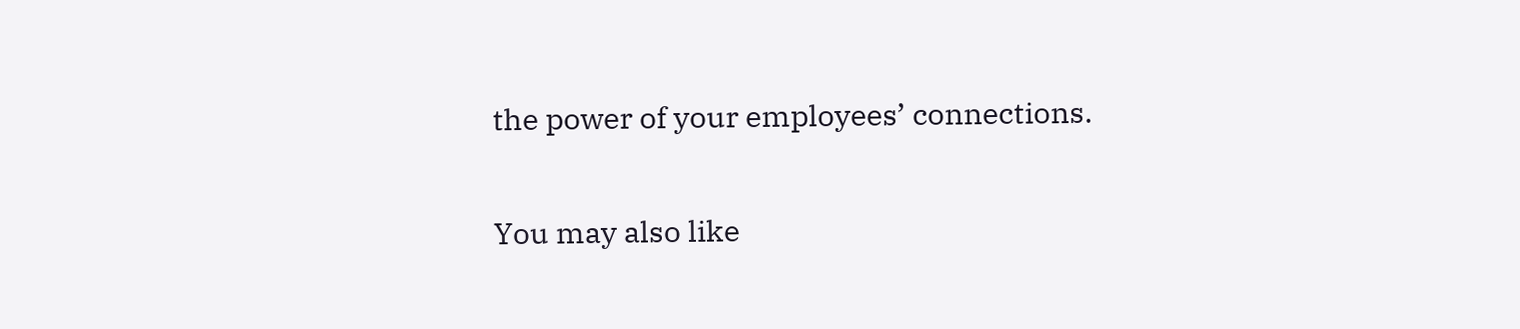the power of your employees’ connections.

You may also like